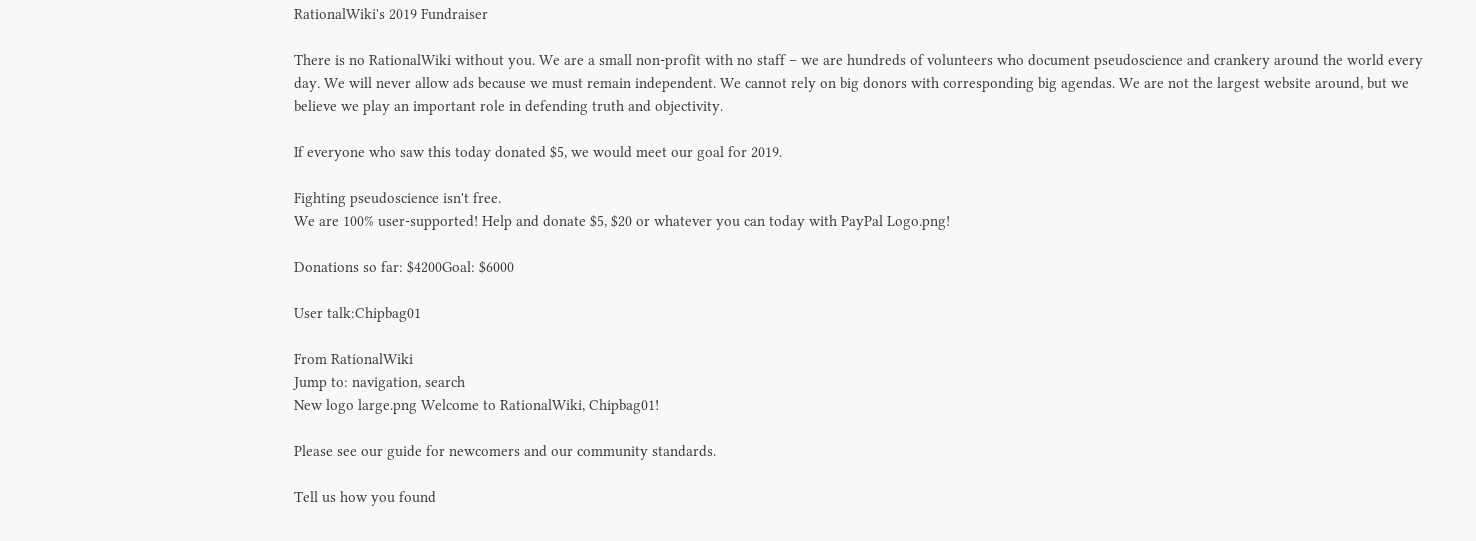RationalWiki's 2019 Fundraiser

There is no RationalWiki without you. We are a small non-profit with no staff – we are hundreds of volunteers who document pseudoscience and crankery around the world every day. We will never allow ads because we must remain independent. We cannot rely on big donors with corresponding big agendas. We are not the largest website around, but we believe we play an important role in defending truth and objectivity.

If everyone who saw this today donated $5, we would meet our goal for 2019.

Fighting pseudoscience isn't free.
We are 100% user-supported! Help and donate $5, $20 or whatever you can today with PayPal Logo.png!

Donations so far: $4200Goal: $6000

User talk:Chipbag01

From RationalWiki
Jump to: navigation, search
New logo large.png Welcome to RationalWiki, Chipbag01!

Please see our guide for newcomers and our community standards.

Tell us how you found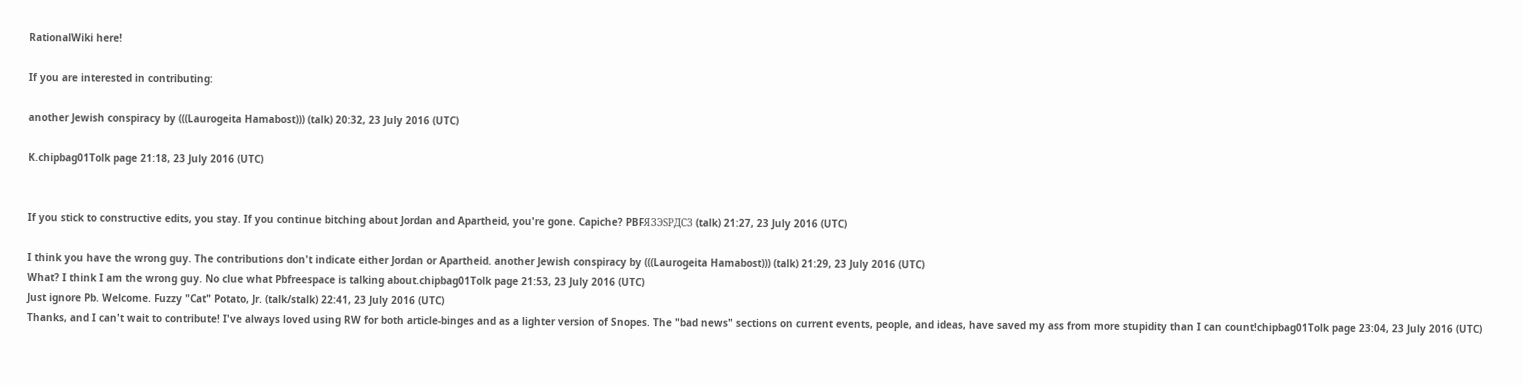RationalWiki here!

If you are interested in contributing:

another Jewish conspiracy by (((Laurogeita Hamabost))) (talk) 20:32, 23 July 2016 (UTC)

K.chipbag01Tolk page 21:18, 23 July 2016 (UTC)


If you stick to constructive edits, you stay. If you continue bitching about Jordan and Apartheid, you're gone. Capiche? PBFЯЗЭSPДCЗ (talk) 21:27, 23 July 2016 (UTC)

I think you have the wrong guy. The contributions don't indicate either Jordan or Apartheid. another Jewish conspiracy by (((Laurogeita Hamabost))) (talk) 21:29, 23 July 2016 (UTC)
What? I think I am the wrong guy. No clue what Pbfreespace is talking about.chipbag01Tolk page 21:53, 23 July 2016 (UTC)
Just ignore Pb. Welcome. Fuzzy "Cat" Potato, Jr. (talk/stalk) 22:41, 23 July 2016 (UTC)
Thanks, and I can't wait to contribute! I've always loved using RW for both article-binges and as a lighter version of Snopes. The "bad news" sections on current events, people, and ideas, have saved my ass from more stupidity than I can count!chipbag01Tolk page 23:04, 23 July 2016 (UTC)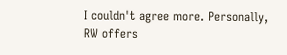I couldn't agree more. Personally, RW offers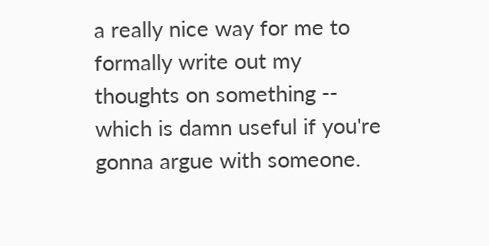a really nice way for me to formally write out my thoughts on something -- which is damn useful if you're gonna argue with someone.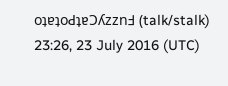oʇɐʇoԀʇɐϽʎzznℲ (talk/stalk) 23:26, 23 July 2016 (UTC)